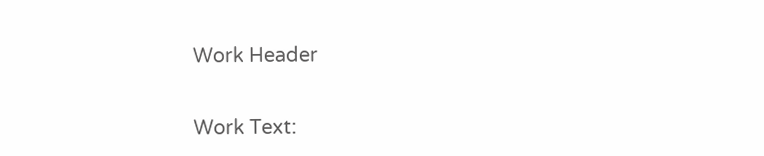Work Header


Work Text: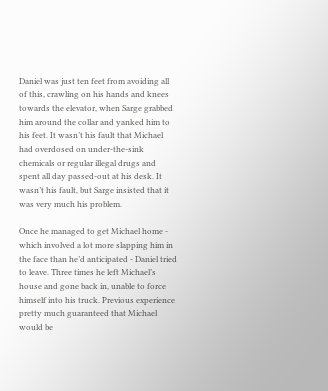Daniel was just ten feet from avoiding all of this, crawling on his hands and knees towards the elevator, when Sarge grabbed him around the collar and yanked him to his feet. It wasn’t his fault that Michael had overdosed on under-the-sink chemicals or regular illegal drugs and spent all day passed-out at his desk. It wasn’t his fault, but Sarge insisted that it was very much his problem.

Once he managed to get Michael home - which involved a lot more slapping him in the face than he’d anticipated - Daniel tried to leave. Three times he left Michael’s house and gone back in, unable to force himself into his truck. Previous experience pretty much guaranteed that Michael would be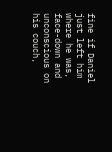fine if Daniel just left him where he was, face-down and unconscious on his couch,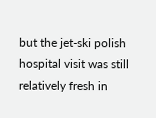but the jet-ski polish hospital visit was still relatively fresh in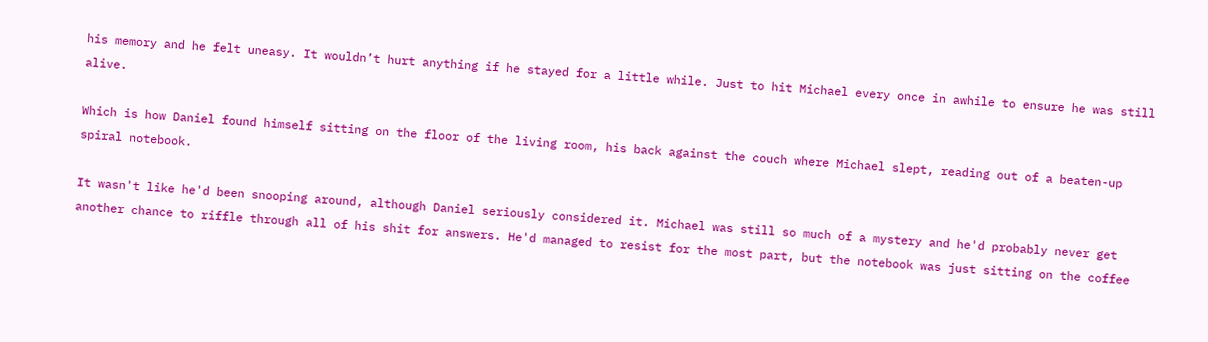his memory and he felt uneasy. It wouldn’t hurt anything if he stayed for a little while. Just to hit Michael every once in awhile to ensure he was still alive.

Which is how Daniel found himself sitting on the floor of the living room, his back against the couch where Michael slept, reading out of a beaten-up spiral notebook.

It wasn't like he'd been snooping around, although Daniel seriously considered it. Michael was still so much of a mystery and he'd probably never get another chance to riffle through all of his shit for answers. He'd managed to resist for the most part, but the notebook was just sitting on the coffee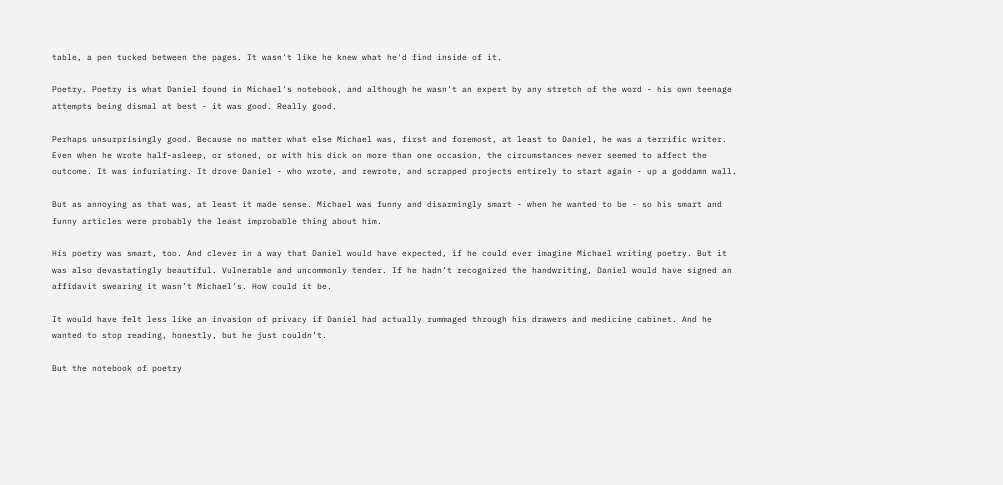table, a pen tucked between the pages. It wasn't like he knew what he'd find inside of it.

Poetry. Poetry is what Daniel found in Michael's notebook, and although he wasn't an expert by any stretch of the word - his own teenage attempts being dismal at best - it was good. Really good.

Perhaps unsurprisingly good. Because no matter what else Michael was, first and foremost, at least to Daniel, he was a terrific writer. Even when he wrote half-asleep, or stoned, or with his dick on more than one occasion, the circumstances never seemed to affect the outcome. It was infuriating. It drove Daniel - who wrote, and rewrote, and scrapped projects entirely to start again - up a goddamn wall.

But as annoying as that was, at least it made sense. Michael was funny and disarmingly smart - when he wanted to be - so his smart and funny articles were probably the least improbable thing about him.

His poetry was smart, too. And clever in a way that Daniel would have expected, if he could ever imagine Michael writing poetry. But it was also devastatingly beautiful. Vulnerable and uncommonly tender. If he hadn’t recognized the handwriting, Daniel would have signed an affidavit swearing it wasn’t Michael’s. How could it be.

It would have felt less like an invasion of privacy if Daniel had actually rummaged through his drawers and medicine cabinet. And he wanted to stop reading, honestly, but he just couldn’t.

But the notebook of poetry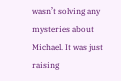wasn’t solving any mysteries about Michael. It was just raising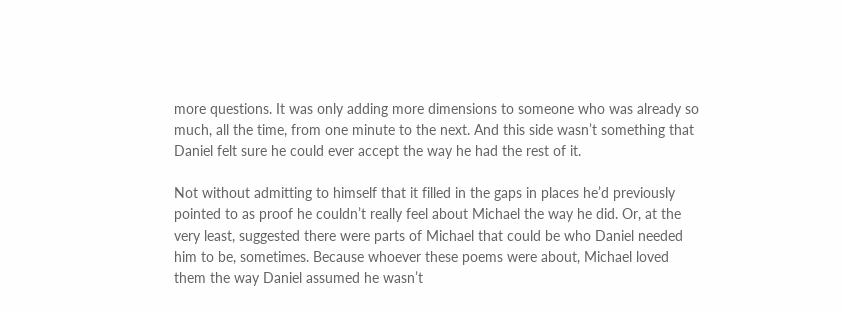more questions. It was only adding more dimensions to someone who was already so much, all the time, from one minute to the next. And this side wasn’t something that Daniel felt sure he could ever accept the way he had the rest of it.

Not without admitting to himself that it filled in the gaps in places he’d previously pointed to as proof he couldn’t really feel about Michael the way he did. Or, at the very least, suggested there were parts of Michael that could be who Daniel needed him to be, sometimes. Because whoever these poems were about, Michael loved them the way Daniel assumed he wasn’t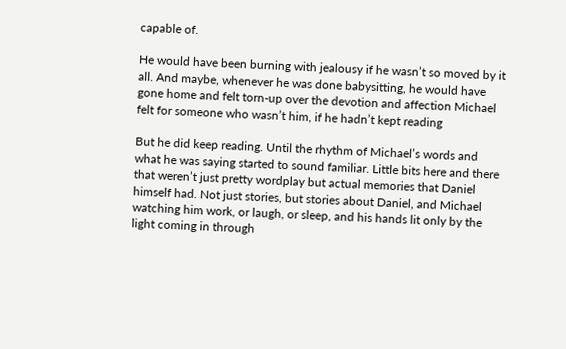capable of.

He would have been burning with jealousy if he wasn’t so moved by it all. And maybe, whenever he was done babysitting, he would have gone home and felt torn-up over the devotion and affection Michael felt for someone who wasn’t him, if he hadn’t kept reading

But he did keep reading. Until the rhythm of Michael’s words and what he was saying started to sound familiar. Little bits here and there that weren’t just pretty wordplay but actual memories that Daniel himself had. Not just stories, but stories about Daniel, and Michael watching him work, or laugh, or sleep, and his hands lit only by the light coming in through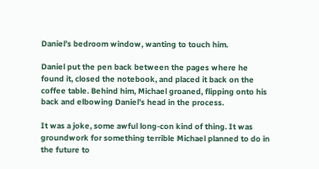Daniel’s bedroom window, wanting to touch him.

Daniel put the pen back between the pages where he found it, closed the notebook, and placed it back on the coffee table. Behind him, Michael groaned, flipping onto his back and elbowing Daniel’s head in the process.

It was a joke, some awful long-con kind of thing. It was groundwork for something terrible Michael planned to do in the future to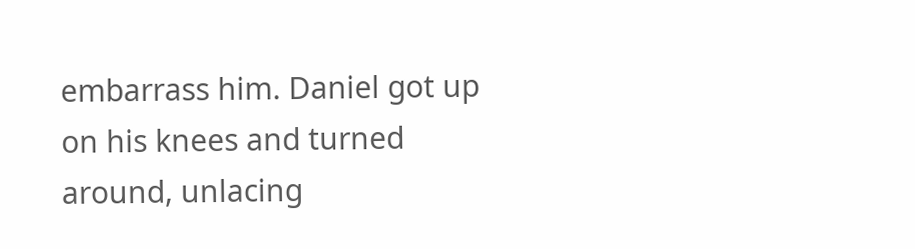embarrass him. Daniel got up on his knees and turned around, unlacing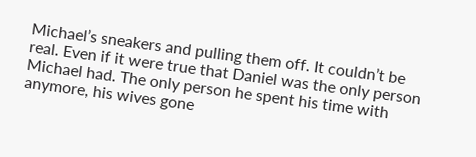Michael’s sneakers and pulling them off. It couldn’t be real. Even if it were true that Daniel was the only person Michael had. The only person he spent his time with anymore, his wives gone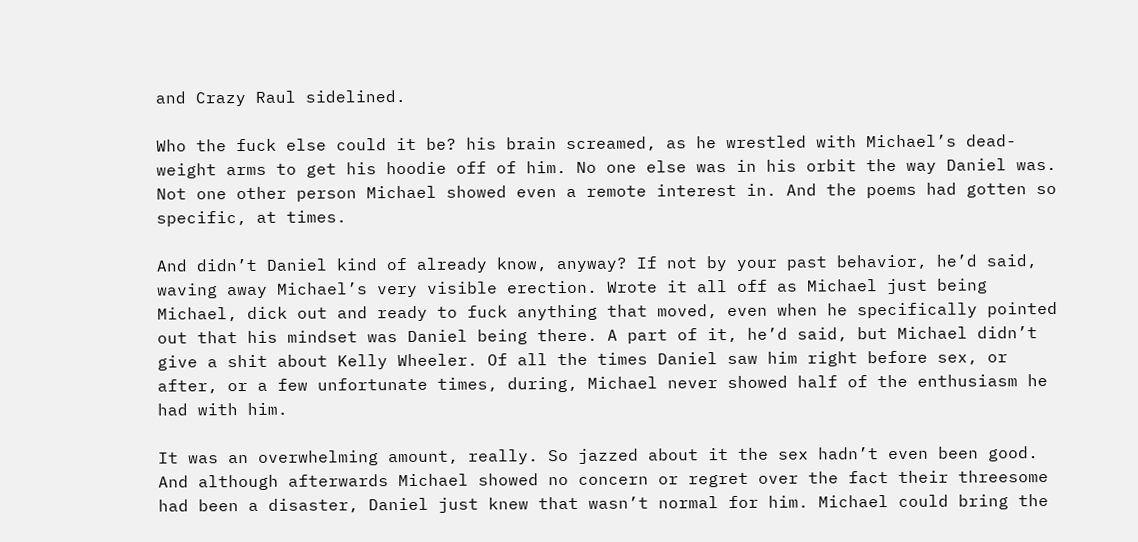and Crazy Raul sidelined.

Who the fuck else could it be? his brain screamed, as he wrestled with Michael’s dead-weight arms to get his hoodie off of him. No one else was in his orbit the way Daniel was. Not one other person Michael showed even a remote interest in. And the poems had gotten so specific, at times.

And didn’t Daniel kind of already know, anyway? If not by your past behavior, he’d said, waving away Michael’s very visible erection. Wrote it all off as Michael just being Michael, dick out and ready to fuck anything that moved, even when he specifically pointed out that his mindset was Daniel being there. A part of it, he’d said, but Michael didn’t give a shit about Kelly Wheeler. Of all the times Daniel saw him right before sex, or after, or a few unfortunate times, during, Michael never showed half of the enthusiasm he had with him.

It was an overwhelming amount, really. So jazzed about it the sex hadn’t even been good. And although afterwards Michael showed no concern or regret over the fact their threesome had been a disaster, Daniel just knew that wasn’t normal for him. Michael could bring the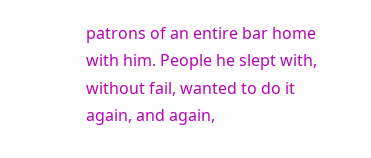patrons of an entire bar home with him. People he slept with, without fail, wanted to do it again, and again,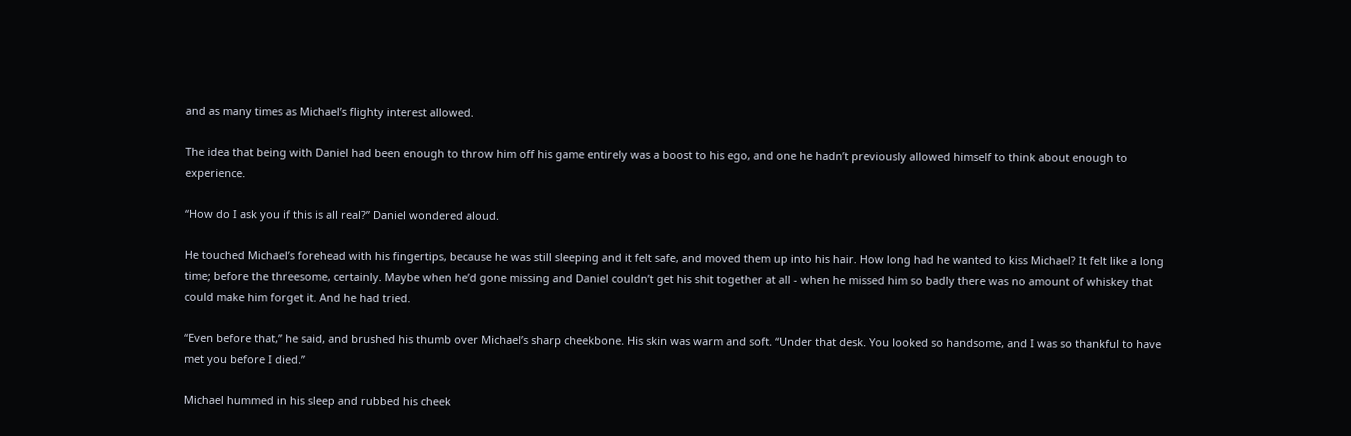and as many times as Michael’s flighty interest allowed.

The idea that being with Daniel had been enough to throw him off his game entirely was a boost to his ego, and one he hadn’t previously allowed himself to think about enough to experience.

“How do I ask you if this is all real?” Daniel wondered aloud.

He touched Michael’s forehead with his fingertips, because he was still sleeping and it felt safe, and moved them up into his hair. How long had he wanted to kiss Michael? It felt like a long time; before the threesome, certainly. Maybe when he’d gone missing and Daniel couldn’t get his shit together at all - when he missed him so badly there was no amount of whiskey that could make him forget it. And he had tried.

“Even before that,” he said, and brushed his thumb over Michael’s sharp cheekbone. His skin was warm and soft. “Under that desk. You looked so handsome, and I was so thankful to have met you before I died.”

Michael hummed in his sleep and rubbed his cheek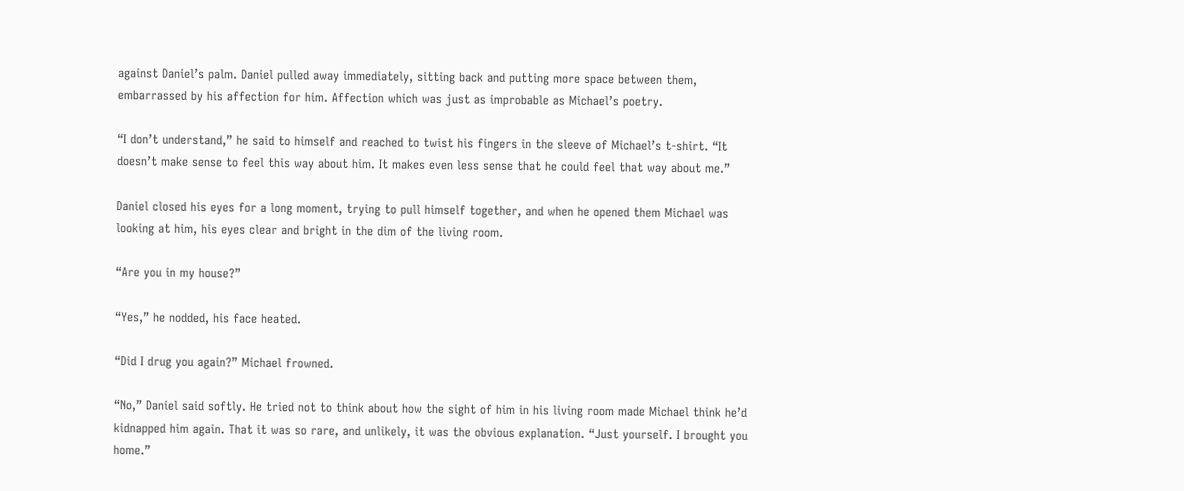against Daniel’s palm. Daniel pulled away immediately, sitting back and putting more space between them, embarrassed by his affection for him. Affection which was just as improbable as Michael’s poetry.

“I don’t understand,” he said to himself and reached to twist his fingers in the sleeve of Michael’s t-shirt. “It doesn’t make sense to feel this way about him. It makes even less sense that he could feel that way about me.”

Daniel closed his eyes for a long moment, trying to pull himself together, and when he opened them Michael was looking at him, his eyes clear and bright in the dim of the living room.

“Are you in my house?”

“Yes,” he nodded, his face heated.

“Did I drug you again?” Michael frowned.

“No,” Daniel said softly. He tried not to think about how the sight of him in his living room made Michael think he’d kidnapped him again. That it was so rare, and unlikely, it was the obvious explanation. “Just yourself. I brought you home.”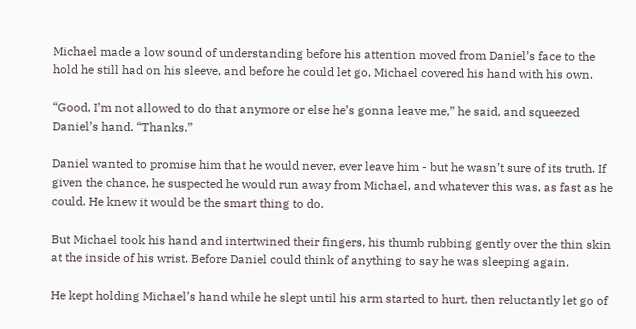Michael made a low sound of understanding before his attention moved from Daniel’s face to the hold he still had on his sleeve, and before he could let go, Michael covered his hand with his own.

“Good, I’m not allowed to do that anymore or else he’s gonna leave me,” he said, and squeezed Daniel’s hand. “Thanks.”

Daniel wanted to promise him that he would never, ever leave him - but he wasn’t sure of its truth. If given the chance, he suspected he would run away from Michael, and whatever this was, as fast as he could. He knew it would be the smart thing to do.

But Michael took his hand and intertwined their fingers, his thumb rubbing gently over the thin skin at the inside of his wrist. Before Daniel could think of anything to say he was sleeping again.

He kept holding Michael’s hand while he slept until his arm started to hurt, then reluctantly let go of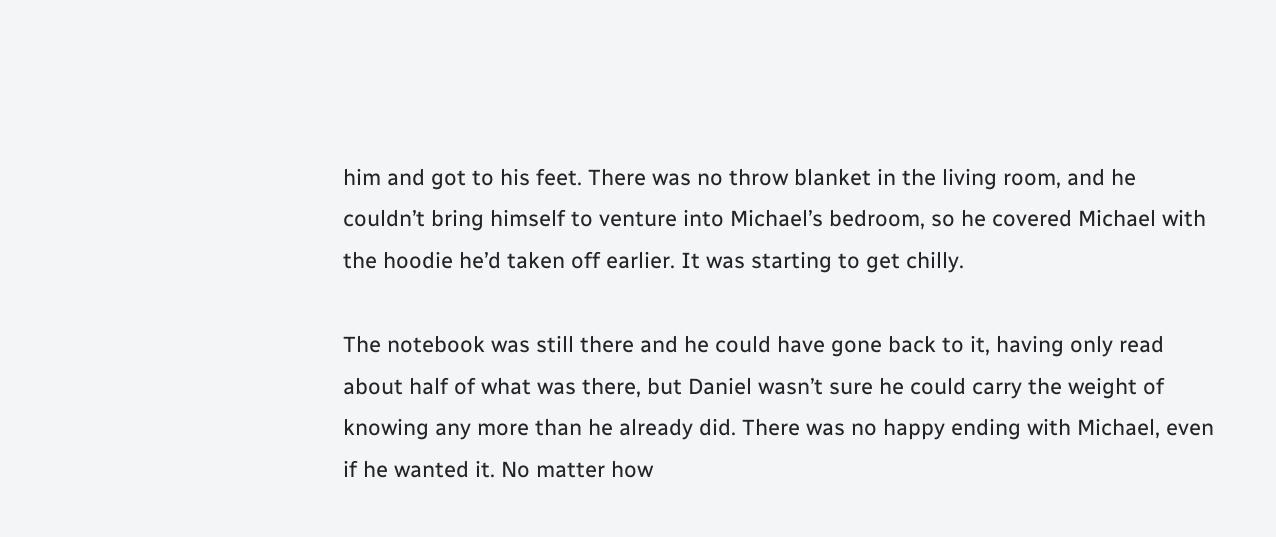him and got to his feet. There was no throw blanket in the living room, and he couldn’t bring himself to venture into Michael’s bedroom, so he covered Michael with the hoodie he’d taken off earlier. It was starting to get chilly.

The notebook was still there and he could have gone back to it, having only read about half of what was there, but Daniel wasn’t sure he could carry the weight of knowing any more than he already did. There was no happy ending with Michael, even if he wanted it. No matter how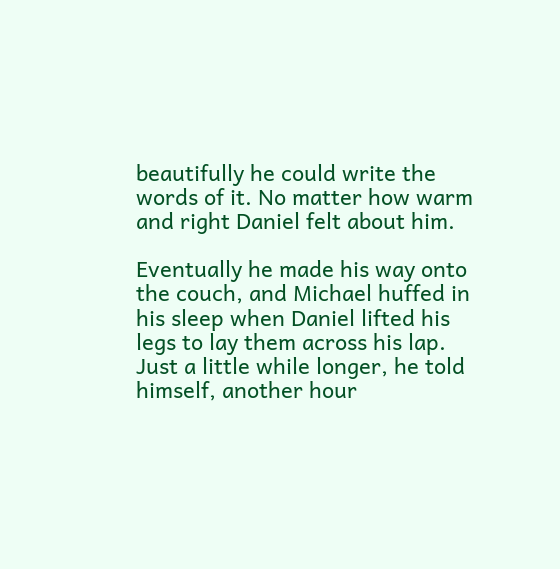beautifully he could write the words of it. No matter how warm and right Daniel felt about him.

Eventually he made his way onto the couch, and Michael huffed in his sleep when Daniel lifted his legs to lay them across his lap. Just a little while longer, he told himself, another hour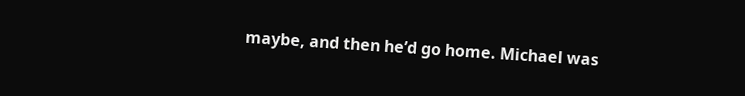maybe, and then he’d go home. Michael was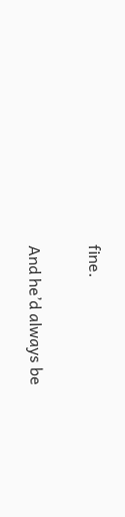fine.

And he’d always be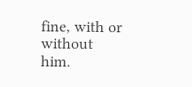fine, with or without him.